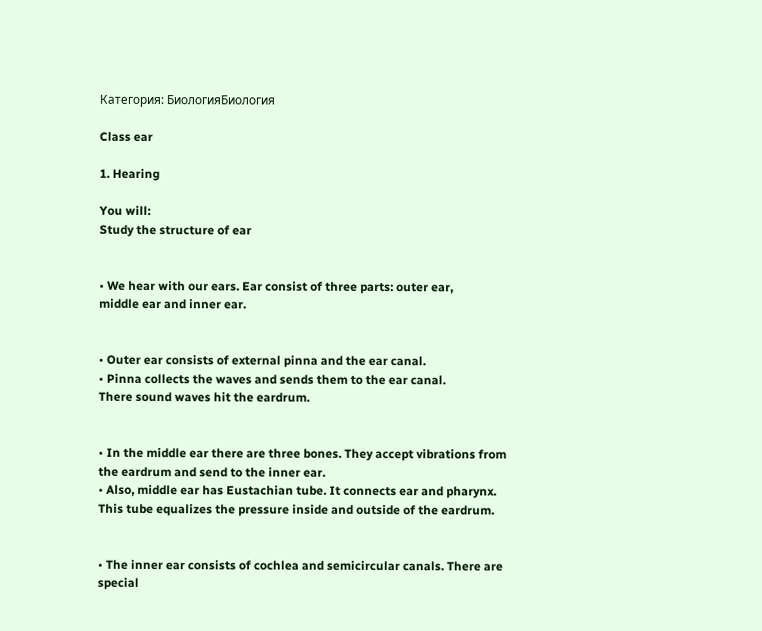Категория: БиологияБиология

Class ear

1. Hearing

You will:
Study the structure of ear


• We hear with our ears. Ear consist of three parts: outer ear,
middle ear and inner ear.


• Outer ear consists of external pinna and the ear canal.
• Pinna collects the waves and sends them to the ear canal.
There sound waves hit the eardrum.


• In the middle ear there are three bones. They accept vibrations from
the eardrum and send to the inner ear.
• Also, middle ear has Eustachian tube. It connects ear and pharynx.
This tube equalizes the pressure inside and outside of the eardrum.


• The inner ear consists of cochlea and semicircular canals. There are
special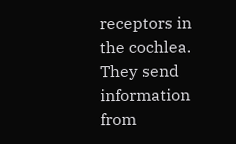receptors in the cochlea. They send information from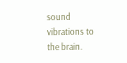sound
vibrations to the brain.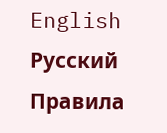English     Русский Правила